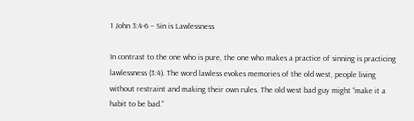1 John 3:4-6 – Sin is Lawlessness

In contrast to the one who is pure, the one who makes a practice of sinning is practicing lawlessness (3:4). The word lawless evokes memories of the old west, people living without restraint and making their own rules. The old west bad guy might “make it a habit to be bad.”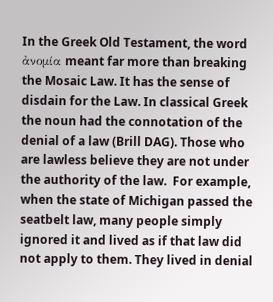In the Greek Old Testament, the word ἀνομία meant far more than breaking the Mosaic Law. It has the sense of disdain for the Law. In classical Greek the noun had the connotation of the denial of a law (Brill DAG). Those who are lawless believe they are not under the authority of the law.  For example, when the state of Michigan passed the seatbelt law, many people simply ignored it and lived as if that law did not apply to them. They lived in denial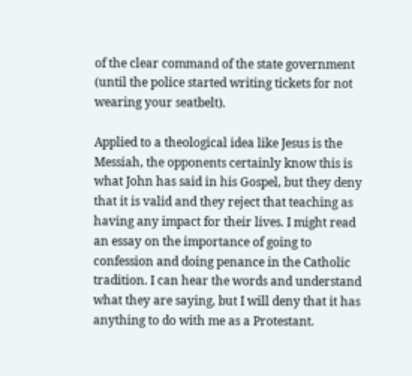of the clear command of the state government (until the police started writing tickets for not wearing your seatbelt).

Applied to a theological idea like Jesus is the Messiah, the opponents certainly know this is what John has said in his Gospel, but they deny that it is valid and they reject that teaching as having any impact for their lives. I might read an essay on the importance of going to confession and doing penance in the Catholic tradition. I can hear the words and understand what they are saying, but I will deny that it has anything to do with me as a Protestant.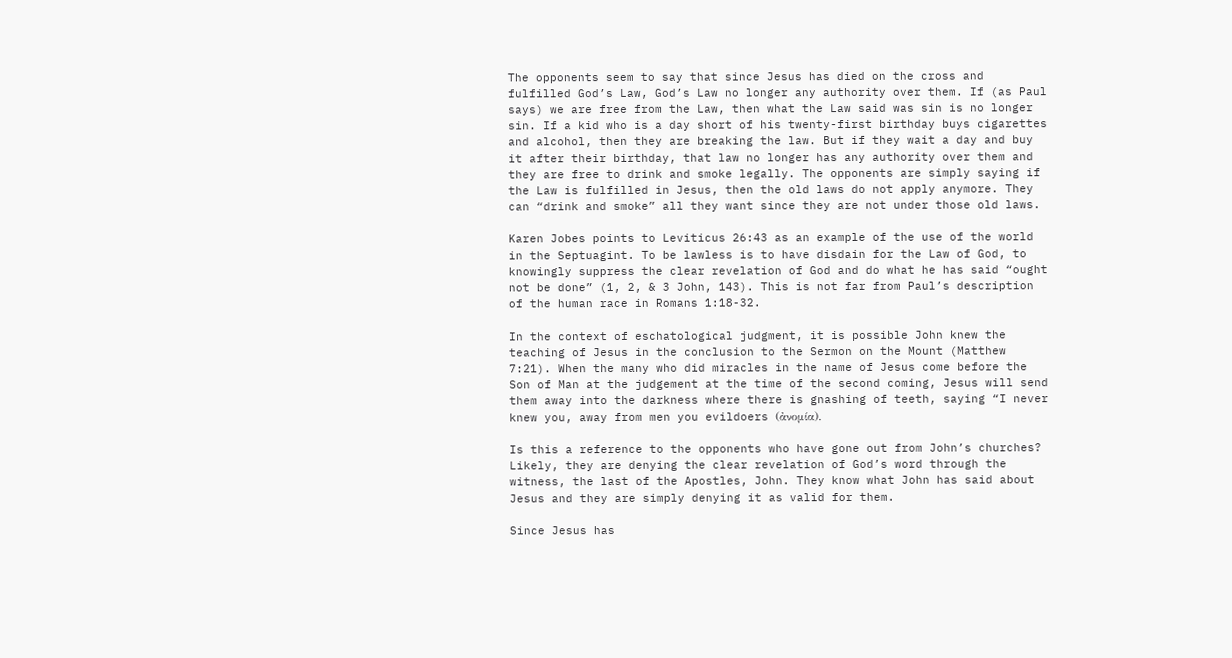The opponents seem to say that since Jesus has died on the cross and fulfilled God’s Law, God’s Law no longer any authority over them. If (as Paul says) we are free from the Law, then what the Law said was sin is no longer sin. If a kid who is a day short of his twenty-first birthday buys cigarettes and alcohol, then they are breaking the law. But if they wait a day and buy it after their birthday, that law no longer has any authority over them and they are free to drink and smoke legally. The opponents are simply saying if the Law is fulfilled in Jesus, then the old laws do not apply anymore. They can “drink and smoke” all they want since they are not under those old laws.

Karen Jobes points to Leviticus 26:43 as an example of the use of the world in the Septuagint. To be lawless is to have disdain for the Law of God, to knowingly suppress the clear revelation of God and do what he has said “ought not be done” (1, 2, & 3 John, 143). This is not far from Paul’s description of the human race in Romans 1:18-32.

In the context of eschatological judgment, it is possible John knew the teaching of Jesus in the conclusion to the Sermon on the Mount (Matthew 7:21). When the many who did miracles in the name of Jesus come before the Son of Man at the judgement at the time of the second coming, Jesus will send them away into the darkness where there is gnashing of teeth, saying “I never knew you, away from men you evildoers (ἀνομία).

Is this a reference to the opponents who have gone out from John’s churches? Likely, they are denying the clear revelation of God’s word through the witness, the last of the Apostles, John. They know what John has said about Jesus and they are simply denying it as valid for them.

Since Jesus has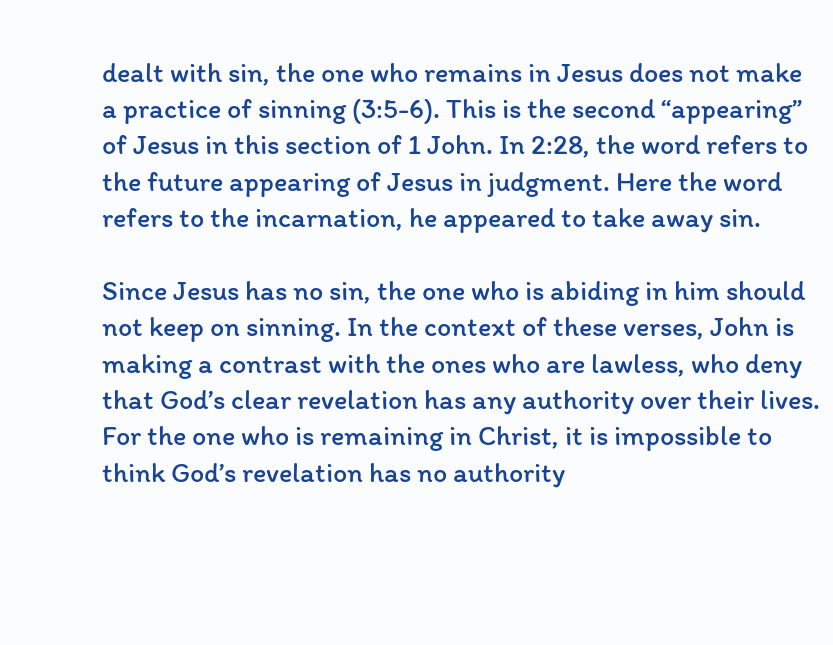dealt with sin, the one who remains in Jesus does not make a practice of sinning (3:5-6). This is the second “appearing” of Jesus in this section of 1 John. In 2:28, the word refers to the future appearing of Jesus in judgment. Here the word refers to the incarnation, he appeared to take away sin.

Since Jesus has no sin, the one who is abiding in him should not keep on sinning. In the context of these verses, John is making a contrast with the ones who are lawless, who deny that God’s clear revelation has any authority over their lives. For the one who is remaining in Christ, it is impossible to think God’s revelation has no authority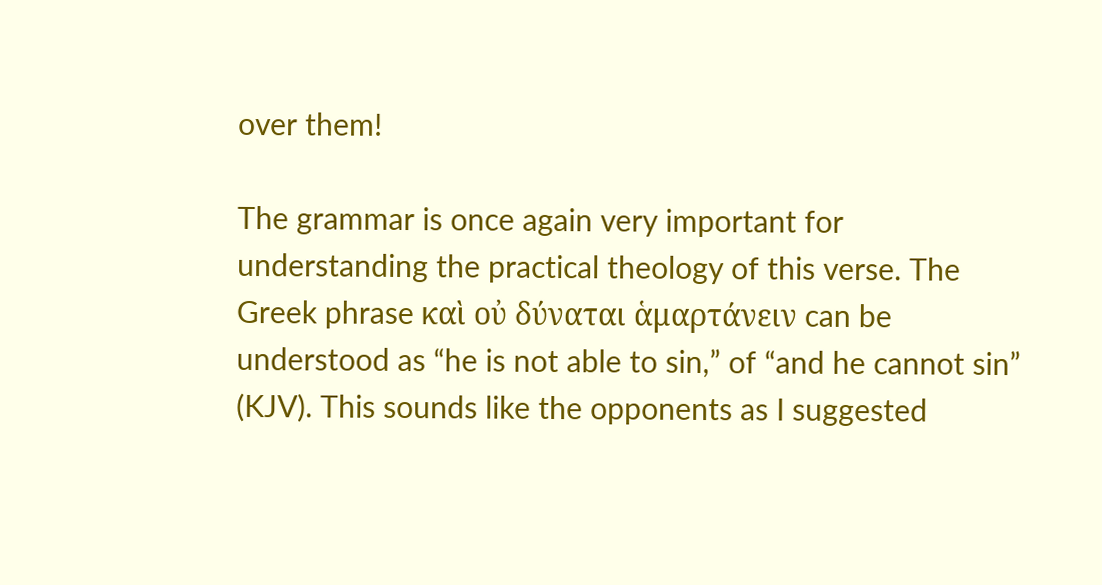over them!

The grammar is once again very important for understanding the practical theology of this verse. The Greek phrase καὶ οὐ δύναται ἁμαρτάνειν can be understood as “he is not able to sin,” of “and he cannot sin” (KJV). This sounds like the opponents as I suggested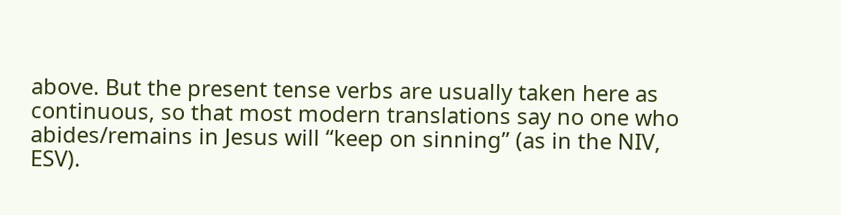above. But the present tense verbs are usually taken here as continuous, so that most modern translations say no one who abides/remains in Jesus will “keep on sinning” (as in the NIV, ESV).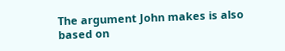The argument John makes is also based on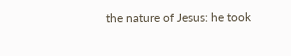the nature of Jesus: he took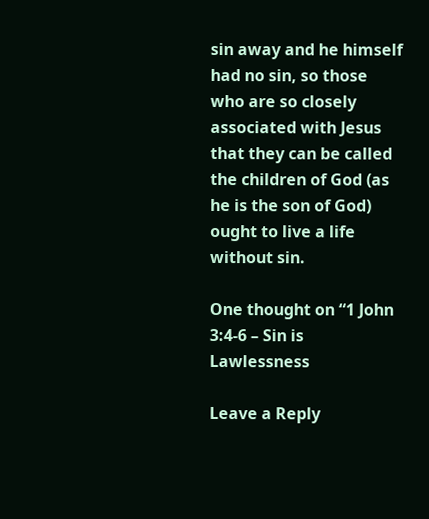sin away and he himself had no sin, so those who are so closely associated with Jesus that they can be called the children of God (as he is the son of God) ought to live a life without sin.

One thought on “1 John 3:4-6 – Sin is Lawlessness

Leave a Reply